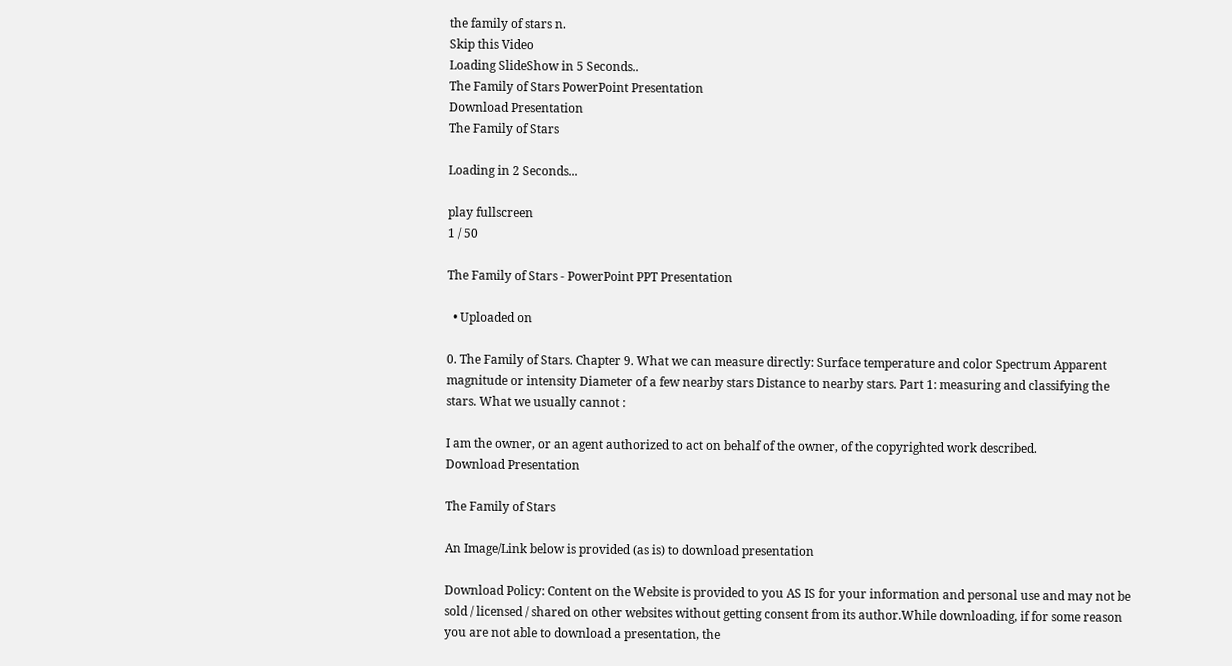the family of stars n.
Skip this Video
Loading SlideShow in 5 Seconds..
The Family of Stars PowerPoint Presentation
Download Presentation
The Family of Stars

Loading in 2 Seconds...

play fullscreen
1 / 50

The Family of Stars - PowerPoint PPT Presentation

  • Uploaded on

0. The Family of Stars. Chapter 9. What we can measure directly: Surface temperature and color Spectrum Apparent magnitude or intensity Diameter of a few nearby stars Distance to nearby stars. Part 1: measuring and classifying the stars. What we usually cannot :

I am the owner, or an agent authorized to act on behalf of the owner, of the copyrighted work described.
Download Presentation

The Family of Stars

An Image/Link below is provided (as is) to download presentation

Download Policy: Content on the Website is provided to you AS IS for your information and personal use and may not be sold / licensed / shared on other websites without getting consent from its author.While downloading, if for some reason you are not able to download a presentation, the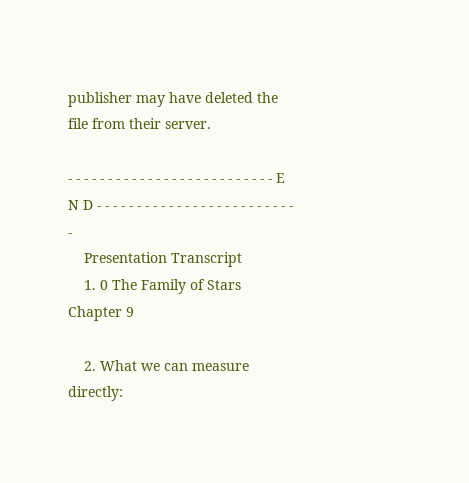publisher may have deleted the file from their server.

- - - - - - - - - - - - - - - - - - - - - - - - - - E N D - - - - - - - - - - - - - - - - - - - - - - - - - -
    Presentation Transcript
    1. 0 The Family of Stars Chapter 9

    2. What we can measure directly: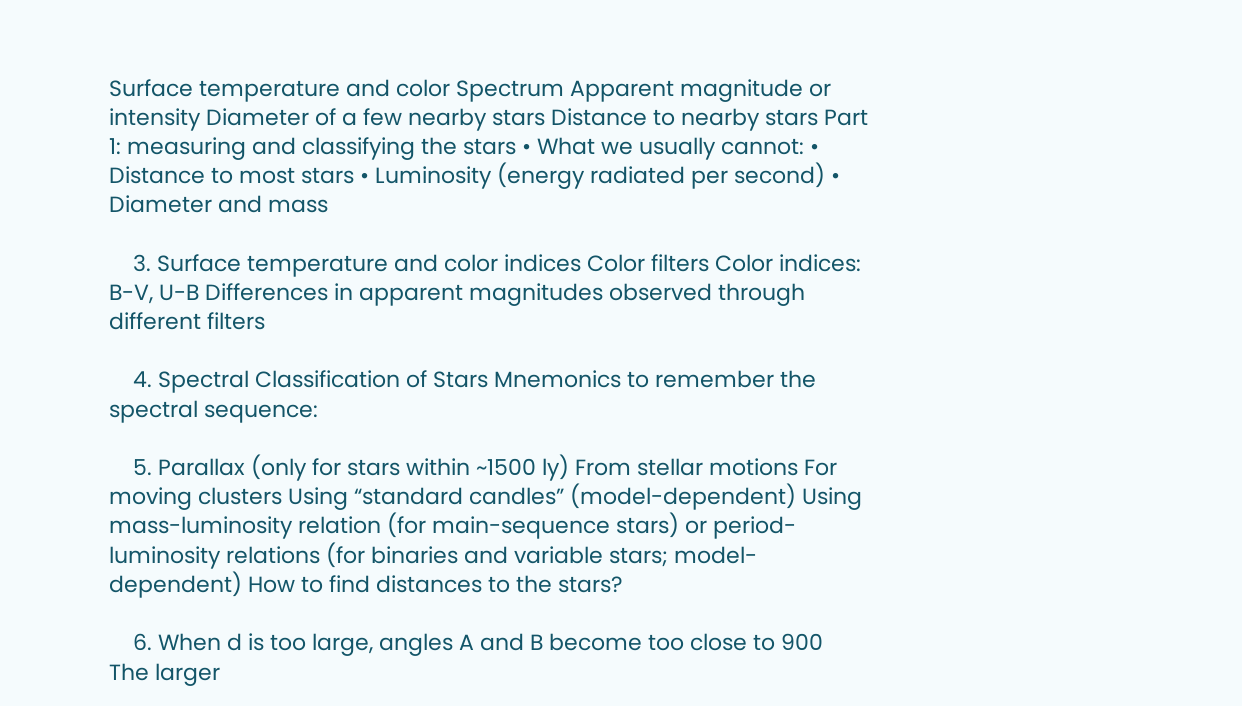Surface temperature and color Spectrum Apparent magnitude or intensity Diameter of a few nearby stars Distance to nearby stars Part 1: measuring and classifying the stars • What we usually cannot: • Distance to most stars • Luminosity (energy radiated per second) • Diameter and mass

    3. Surface temperature and color indices Color filters Color indices: B-V, U-B Differences in apparent magnitudes observed through different filters

    4. Spectral Classification of Stars Mnemonics to remember the spectral sequence:

    5. Parallax (only for stars within ~1500 ly) From stellar motions For moving clusters Using “standard candles” (model-dependent) Using mass-luminosity relation (for main-sequence stars) or period-luminosity relations (for binaries and variable stars; model-dependent) How to find distances to the stars?

    6. When d is too large, angles A and B become too close to 900 The larger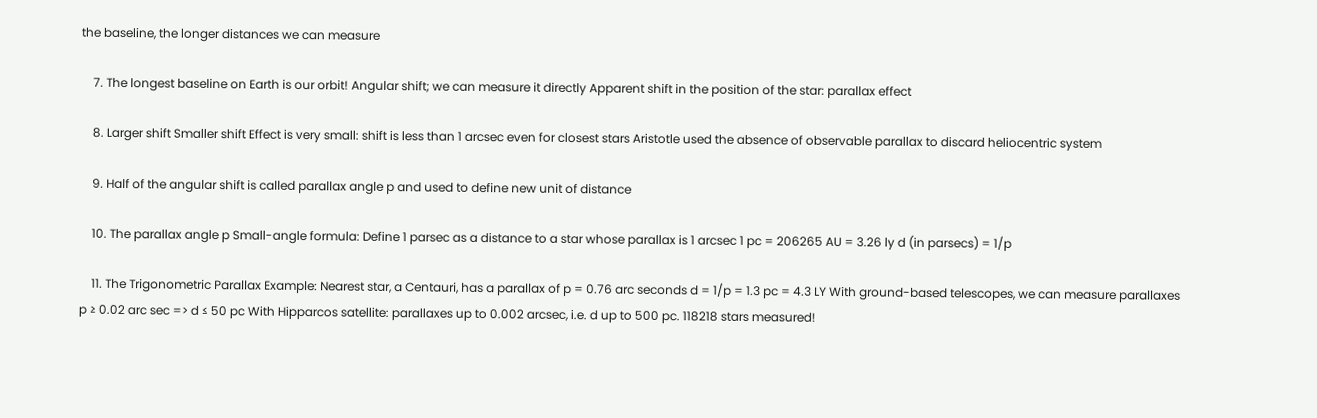the baseline, the longer distances we can measure

    7. The longest baseline on Earth is our orbit! Angular shift; we can measure it directly Apparent shift in the position of the star: parallax effect

    8. Larger shift Smaller shift Effect is very small: shift is less than 1 arcsec even for closest stars Aristotle used the absence of observable parallax to discard heliocentric system

    9. Half of the angular shift is called parallax angle p and used to define new unit of distance

    10. The parallax angle p Small-angle formula: Define 1 parsec as a distance to a star whose parallax is 1 arcsec 1 pc = 206265 AU = 3.26 ly d (in parsecs) = 1/p

    11. The Trigonometric Parallax Example: Nearest star, a Centauri, has a parallax of p = 0.76 arc seconds d = 1/p = 1.3 pc = 4.3 LY With ground-based telescopes, we can measure parallaxes p ≥ 0.02 arc sec => d ≤ 50 pc With Hipparcos satellite: parallaxes up to 0.002 arcsec, i.e. d up to 500 pc. 118218 stars measured!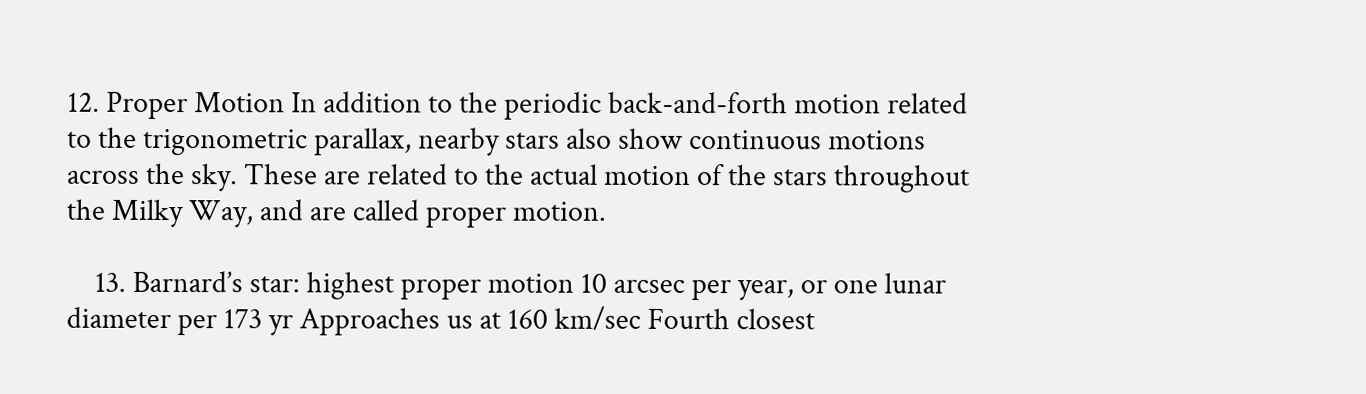12. Proper Motion In addition to the periodic back-and-forth motion related to the trigonometric parallax, nearby stars also show continuous motions across the sky. These are related to the actual motion of the stars throughout the Milky Way, and are called proper motion.

    13. Barnard’s star: highest proper motion 10 arcsec per year, or one lunar diameter per 173 yr Approaches us at 160 km/sec Fourth closest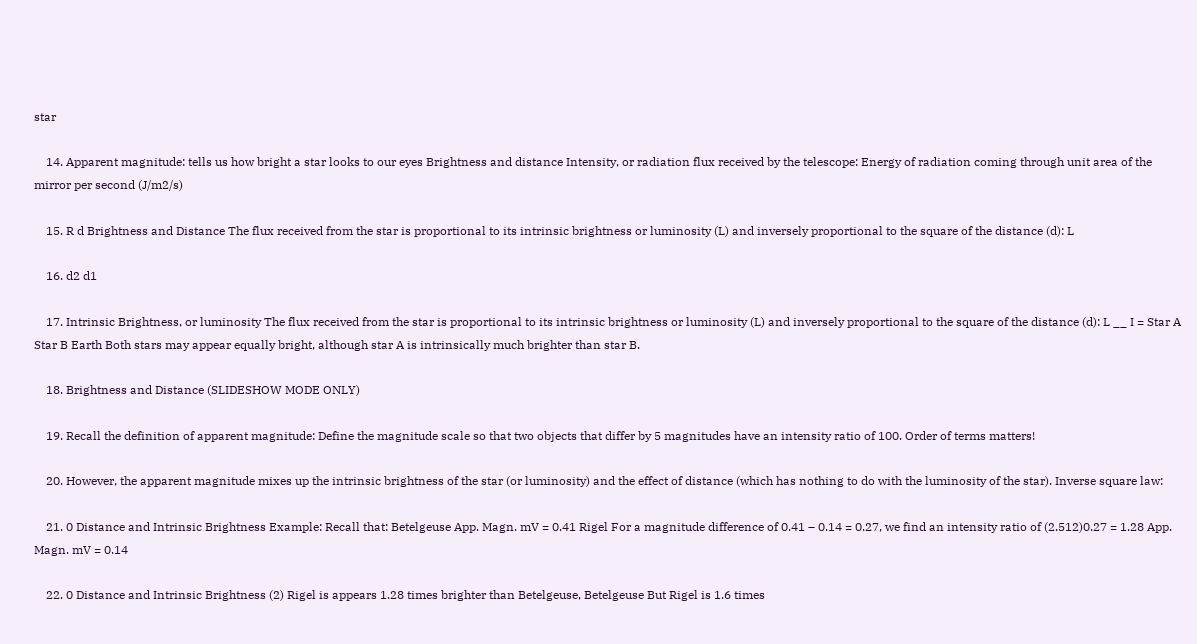star

    14. Apparent magnitude: tells us how bright a star looks to our eyes Brightness and distance Intensity, or radiation flux received by the telescope: Energy of radiation coming through unit area of the mirror per second (J/m2/s)

    15. R d Brightness and Distance The flux received from the star is proportional to its intrinsic brightness or luminosity (L) and inversely proportional to the square of the distance (d): L

    16. d2 d1

    17. Intrinsic Brightness, or luminosity The flux received from the star is proportional to its intrinsic brightness or luminosity (L) and inversely proportional to the square of the distance (d): L __ I = Star A Star B Earth Both stars may appear equally bright, although star A is intrinsically much brighter than star B.

    18. Brightness and Distance (SLIDESHOW MODE ONLY)

    19. Recall the definition of apparent magnitude: Define the magnitude scale so that two objects that differ by 5 magnitudes have an intensity ratio of 100. Order of terms matters!

    20. However, the apparent magnitude mixes up the intrinsic brightness of the star (or luminosity) and the effect of distance (which has nothing to do with the luminosity of the star). Inverse square law:

    21. 0 Distance and Intrinsic Brightness Example: Recall that: Betelgeuse App. Magn. mV = 0.41 Rigel For a magnitude difference of 0.41 – 0.14 = 0.27, we find an intensity ratio of (2.512)0.27 = 1.28 App. Magn. mV = 0.14

    22. 0 Distance and Intrinsic Brightness (2) Rigel is appears 1.28 times brighter than Betelgeuse, Betelgeuse But Rigel is 1.6 times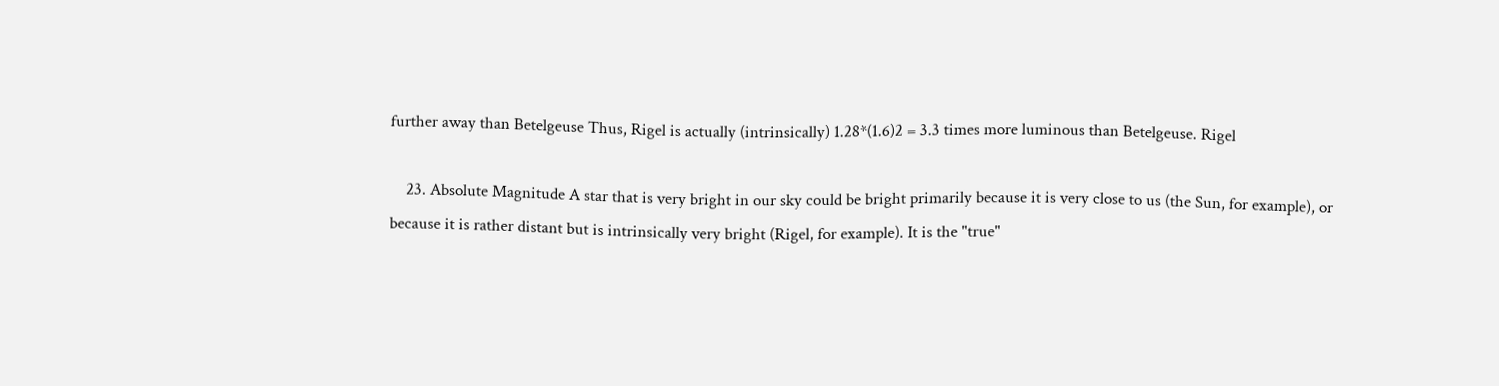further away than Betelgeuse Thus, Rigel is actually (intrinsically) 1.28*(1.6)2 = 3.3 times more luminous than Betelgeuse. Rigel

    23. Absolute Magnitude A star that is very bright in our sky could be bright primarily because it is very close to us (the Sun, for example), or because it is rather distant but is intrinsically very bright (Rigel, for example). It is the "true"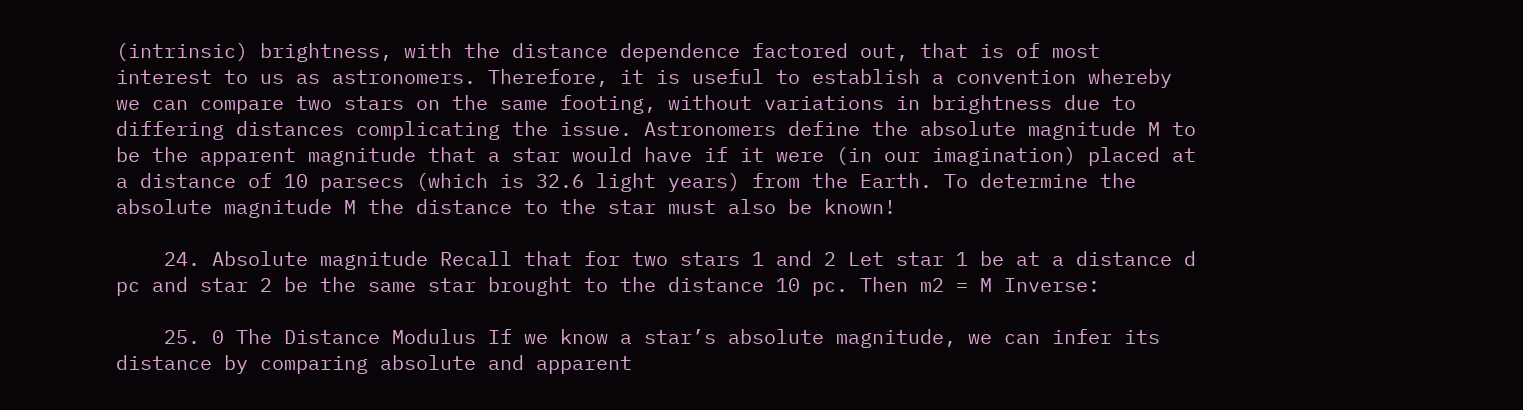(intrinsic) brightness, with the distance dependence factored out, that is of most interest to us as astronomers. Therefore, it is useful to establish a convention whereby we can compare two stars on the same footing, without variations in brightness due to differing distances complicating the issue. Astronomers define the absolute magnitude M to be the apparent magnitude that a star would have if it were (in our imagination) placed at a distance of 10 parsecs (which is 32.6 light years) from the Earth. To determine the absolute magnitude M the distance to the star must also be known!

    24. Absolute magnitude Recall that for two stars 1 and 2 Let star 1 be at a distance d pc and star 2 be the same star brought to the distance 10 pc. Then m2 = M Inverse:

    25. 0 The Distance Modulus If we know a star’s absolute magnitude, we can infer its distance by comparing absolute and apparent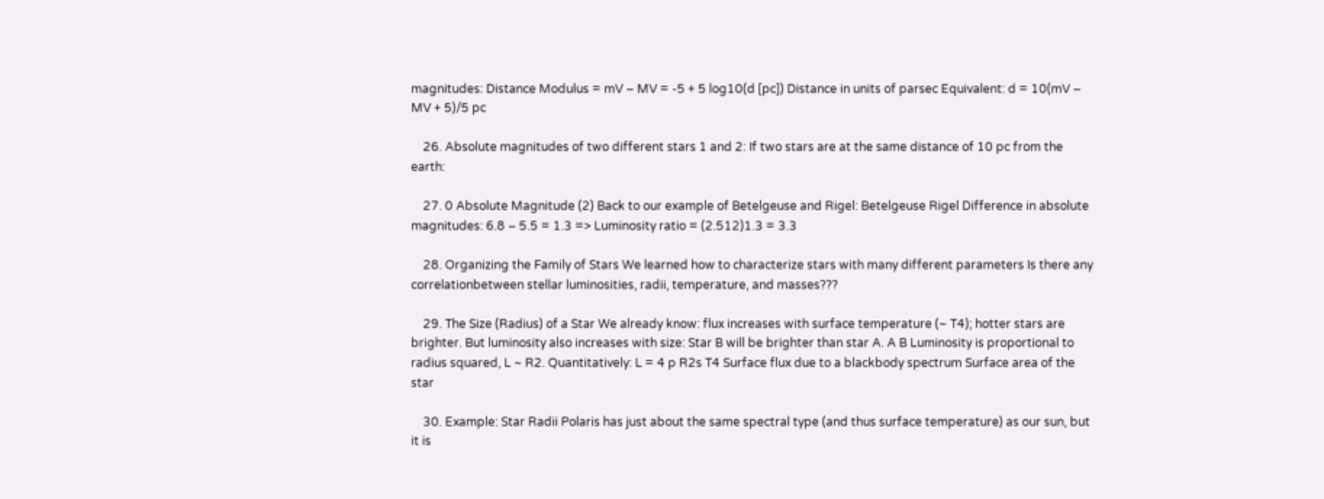magnitudes: Distance Modulus = mV – MV = -5 + 5 log10(d [pc]) Distance in units of parsec Equivalent: d = 10(mV – MV + 5)/5 pc

    26. Absolute magnitudes of two different stars 1 and 2: If two stars are at the same distance of 10 pc from the earth:

    27. 0 Absolute Magnitude (2) Back to our example of Betelgeuse and Rigel: Betelgeuse Rigel Difference in absolute magnitudes: 6.8 – 5.5 = 1.3 => Luminosity ratio = (2.512)1.3 = 3.3

    28. Organizing the Family of Stars We learned how to characterize stars with many different parameters Is there any correlationbetween stellar luminosities, radii, temperature, and masses???

    29. The Size (Radius) of a Star We already know: flux increases with surface temperature (~ T4); hotter stars are brighter. But luminosity also increases with size: Star B will be brighter than star A. A B Luminosity is proportional to radius squared, L ~ R2. Quantitatively: L = 4 p R2s T4 Surface flux due to a blackbody spectrum Surface area of the star

    30. Example: Star Radii Polaris has just about the same spectral type (and thus surface temperature) as our sun, but it is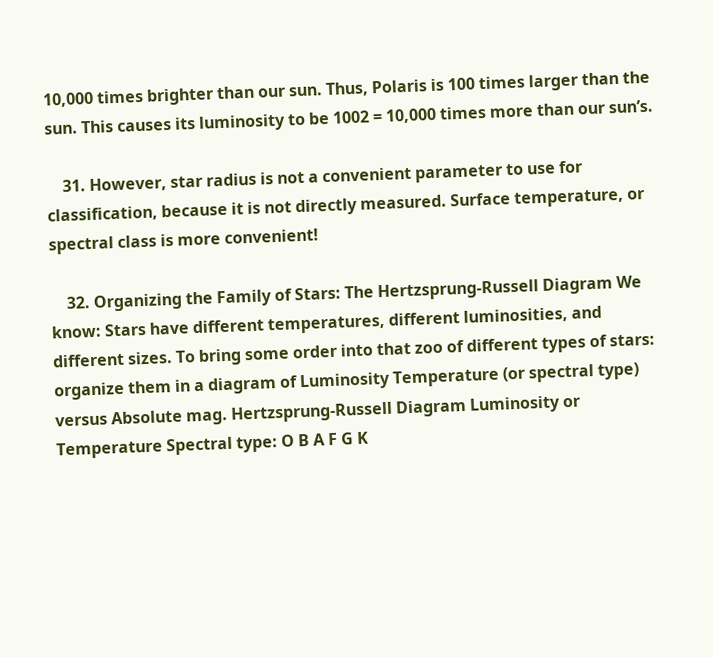10,000 times brighter than our sun. Thus, Polaris is 100 times larger than the sun. This causes its luminosity to be 1002 = 10,000 times more than our sun’s.

    31. However, star radius is not a convenient parameter to use for classification, because it is not directly measured. Surface temperature, or spectral class is more convenient!

    32. Organizing the Family of Stars: The Hertzsprung-Russell Diagram We know: Stars have different temperatures, different luminosities, and different sizes. To bring some order into that zoo of different types of stars: organize them in a diagram of Luminosity Temperature (or spectral type) versus Absolute mag. Hertzsprung-Russell Diagram Luminosity or Temperature Spectral type: O B A F G K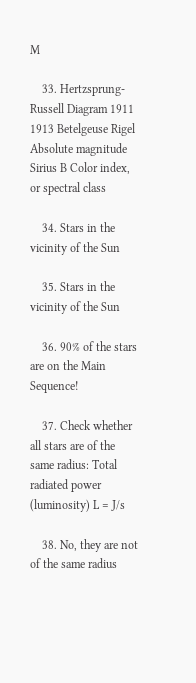M

    33. Hertzsprung-Russell Diagram 1911 1913 Betelgeuse Rigel Absolute magnitude Sirius B Color index, or spectral class

    34. Stars in the vicinity of the Sun

    35. Stars in the vicinity of the Sun

    36. 90% of the stars are on the Main Sequence!

    37. Check whether all stars are of the same radius: Total radiated power (luminosity) L = J/s

    38. No, they are not of the same radius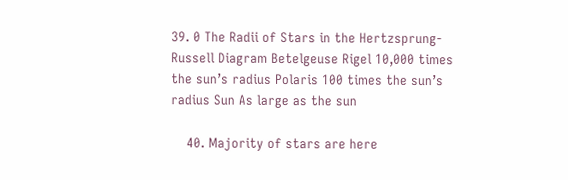39. 0 The Radii of Stars in the Hertzsprung-Russell Diagram Betelgeuse Rigel 10,000 times the sun’s radius Polaris 100 times the sun’s radius Sun As large as the sun

    40. Majority of stars are here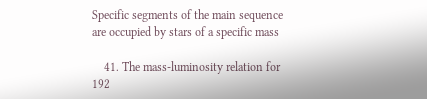Specific segments of the main sequence are occupied by stars of a specific mass

    41. The mass-luminosity relation for 192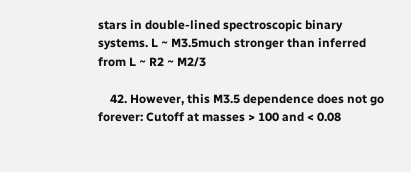stars in double-lined spectroscopic binary systems. L ~ M3.5much stronger than inferred from L ~ R2 ~ M2/3

    42. However, this M3.5 dependence does not go forever: Cutoff at masses > 100 and < 0.08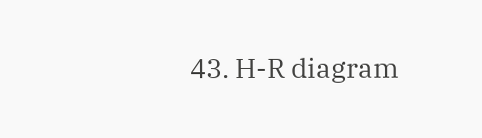43. H-R diagram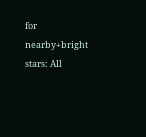for nearby+bright stars: All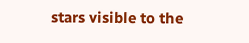stars visible to the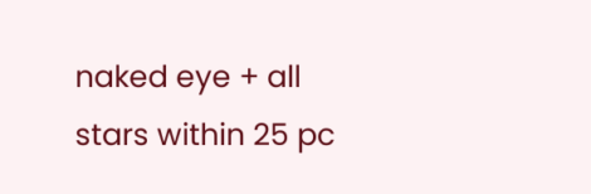naked eye + all stars within 25 pc